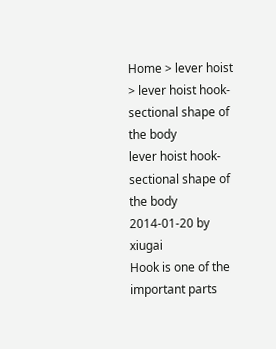Home > lever hoist > lever hoist hook- sectional shape of the body
lever hoist hook- sectional shape of the body
2014-01-20 by xiugai
Hook is one of the important parts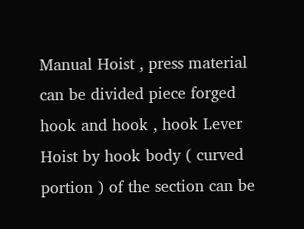Manual Hoist , press material can be divided piece forged hook and hook , hook Lever Hoist by hook body ( curved portion ) of the section can be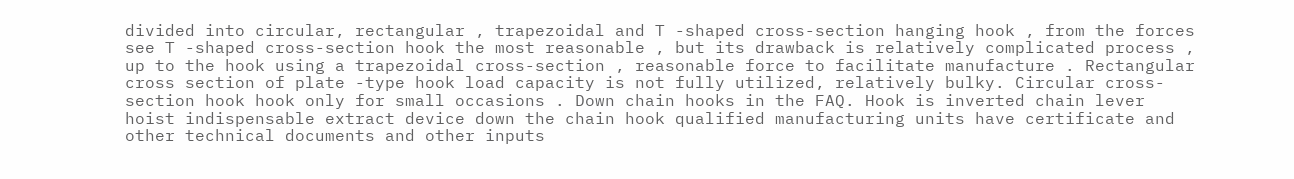divided into circular, rectangular , trapezoidal and T -shaped cross-section hanging hook , from the forces see T -shaped cross-section hook the most reasonable , but its drawback is relatively complicated process , up to the hook using a trapezoidal cross-section , reasonable force to facilitate manufacture . Rectangular cross section of plate -type hook load capacity is not fully utilized, relatively bulky. Circular cross-section hook hook only for small occasions . Down chain hooks in the FAQ. Hook is inverted chain lever hoist indispensable extract device down the chain hook qualified manufacturing units have certificate and other technical documents and other inputs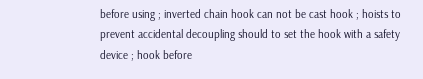before using ; inverted chain hook can not be cast hook ; hoists to prevent accidental decoupling should to set the hook with a safety device ; hook before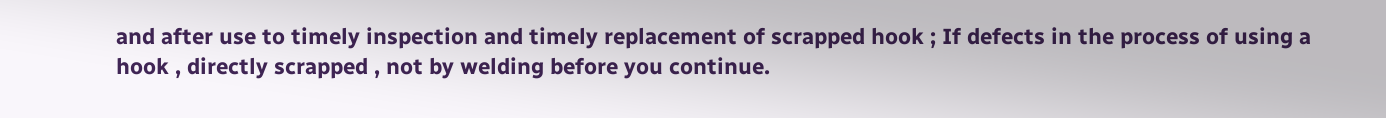and after use to timely inspection and timely replacement of scrapped hook ; If defects in the process of using a hook , directly scrapped , not by welding before you continue.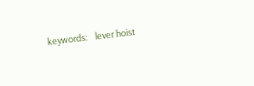keywords:    lever hoist